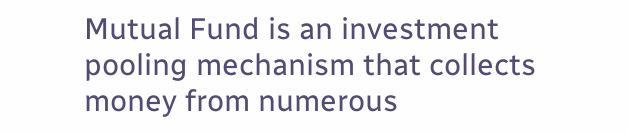Mutual Fund is an investment pooling mechanism that collects money from numerous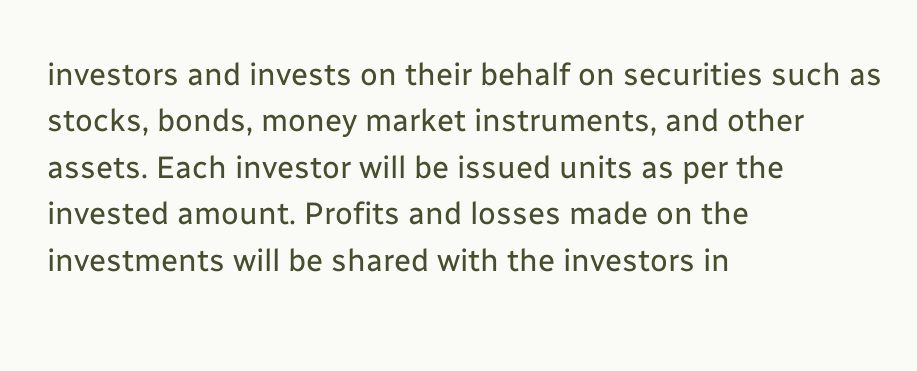investors and invests on their behalf on securities such as stocks, bonds, money market instruments, and other assets. Each investor will be issued units as per the invested amount. Profits and losses made on the investments will be shared with the investors in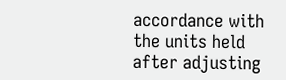accordance with the units held after adjusting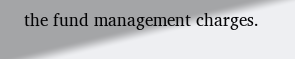the fund management charges.